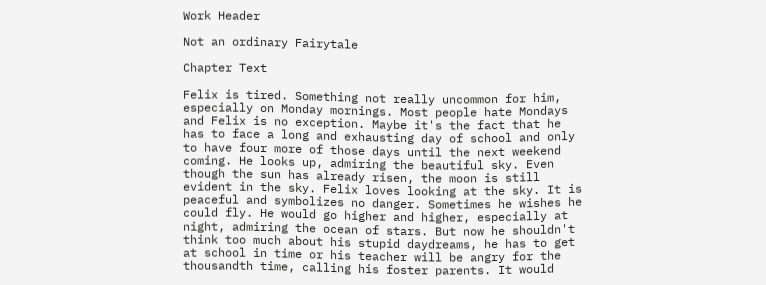Work Header

Not an ordinary Fairytale

Chapter Text

Felix is tired. Something not really uncommon for him, especially on Monday mornings. Most people hate Mondays and Felix is no exception. Maybe it's the fact that he has to face a long and exhausting day of school and only to have four more of those days until the next weekend coming. He looks up, admiring the beautiful sky. Even though the sun has already risen, the moon is still evident in the sky. Felix loves looking at the sky. It is peaceful and symbolizes no danger. Sometimes he wishes he could fly. He would go higher and higher, especially at night, admiring the ocean of stars. But now he shouldn't think too much about his stupid daydreams, he has to get at school in time or his teacher will be angry for the thousandth time, calling his foster parents. It would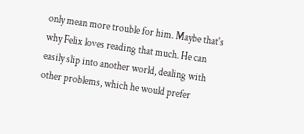only mean more trouble for him. Maybe that's why Felix loves reading that much. He can easily slip into another world, dealing with other problems, which he would prefer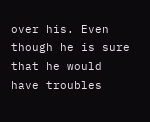over his. Even though he is sure that he would have troubles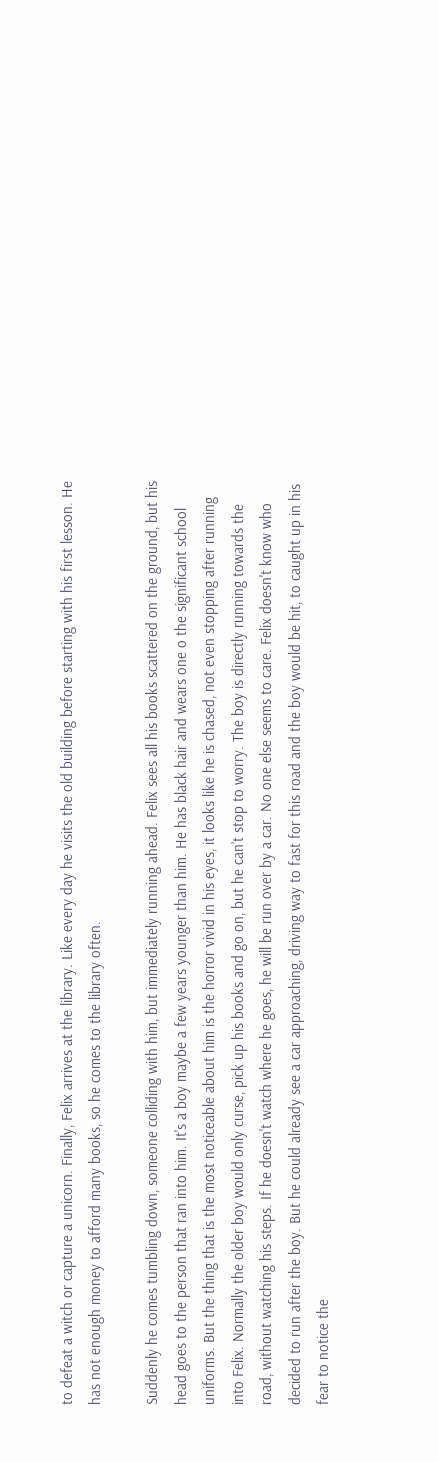to defeat a witch or capture a unicorn. Finally, Felix arrives at the library. Like every day he visits the old building before starting with his first lesson. He has not enough money to afford many books, so he comes to the library often.

Suddenly he comes tumbling down, someone colliding with him, but immediately running ahead. Felix sees all his books scattered on the ground, but his head goes to the person that ran into him. It's a boy maybe a few years younger than him. He has black hair and wears one o the significant school uniforms. But the thing that is the most noticeable about him is the horror vivid in his eyes, it looks like he is chased, not even stopping after running into Felix. Normally the older boy would only curse, pick up his books and go on, but he can’t stop to worry. The boy is directly running towards the road, without watching his steps. If he doesn't watch where he goes, he will be run over by a car. No one else seems to care. Felix doesn't know who decided to run after the boy. But he could already see a car approaching, driving way to fast for this road and the boy would be hit, to caught up in his fear to notice the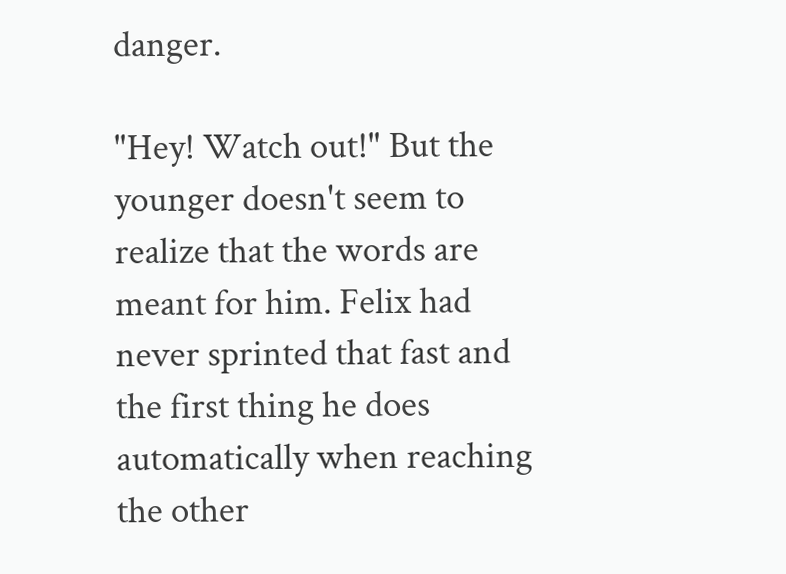danger.

"Hey! Watch out!" But the younger doesn't seem to realize that the words are meant for him. Felix had never sprinted that fast and the first thing he does automatically when reaching the other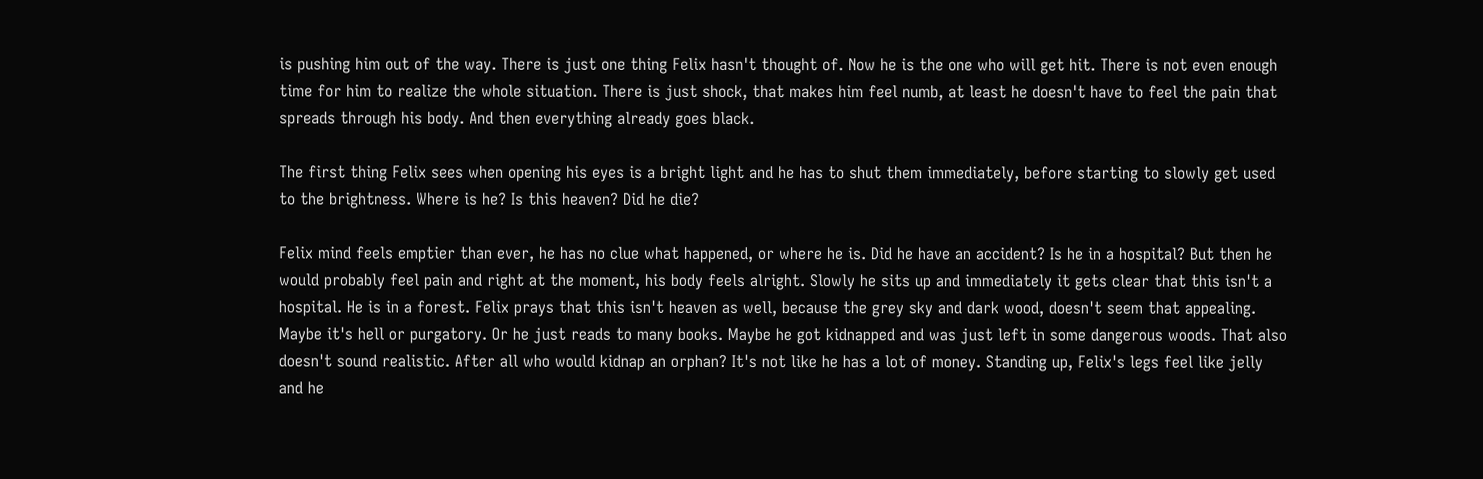is pushing him out of the way. There is just one thing Felix hasn't thought of. Now he is the one who will get hit. There is not even enough time for him to realize the whole situation. There is just shock, that makes him feel numb, at least he doesn't have to feel the pain that spreads through his body. And then everything already goes black.

The first thing Felix sees when opening his eyes is a bright light and he has to shut them immediately, before starting to slowly get used to the brightness. Where is he? Is this heaven? Did he die?

Felix mind feels emptier than ever, he has no clue what happened, or where he is. Did he have an accident? Is he in a hospital? But then he would probably feel pain and right at the moment, his body feels alright. Slowly he sits up and immediately it gets clear that this isn't a hospital. He is in a forest. Felix prays that this isn't heaven as well, because the grey sky and dark wood, doesn't seem that appealing. Maybe it's hell or purgatory. Or he just reads to many books. Maybe he got kidnapped and was just left in some dangerous woods. That also doesn't sound realistic. After all who would kidnap an orphan? It's not like he has a lot of money. Standing up, Felix's legs feel like jelly and he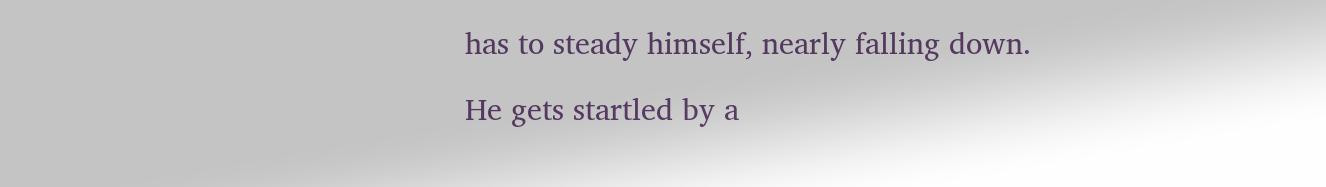has to steady himself, nearly falling down.

He gets startled by a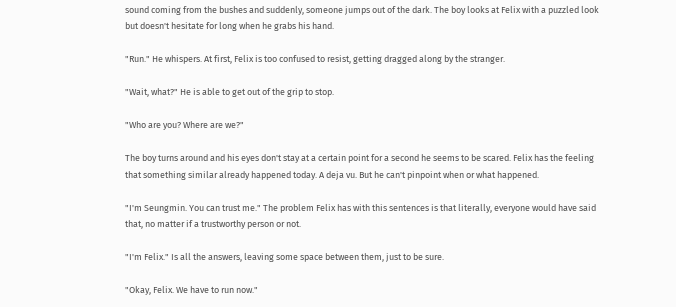sound coming from the bushes and suddenly, someone jumps out of the dark. The boy looks at Felix with a puzzled look but doesn't hesitate for long when he grabs his hand.

"Run." He whispers. At first, Felix is too confused to resist, getting dragged along by the stranger.

"Wait, what?" He is able to get out of the grip to stop.

"Who are you? Where are we?"

The boy turns around and his eyes don't stay at a certain point for a second he seems to be scared. Felix has the feeling that something similar already happened today. A deja vu. But he can't pinpoint when or what happened.

"I'm Seungmin. You can trust me." The problem Felix has with this sentences is that literally, everyone would have said that, no matter if a trustworthy person or not.

"I'm Felix." Is all the answers, leaving some space between them, just to be sure.

"Okay, Felix. We have to run now."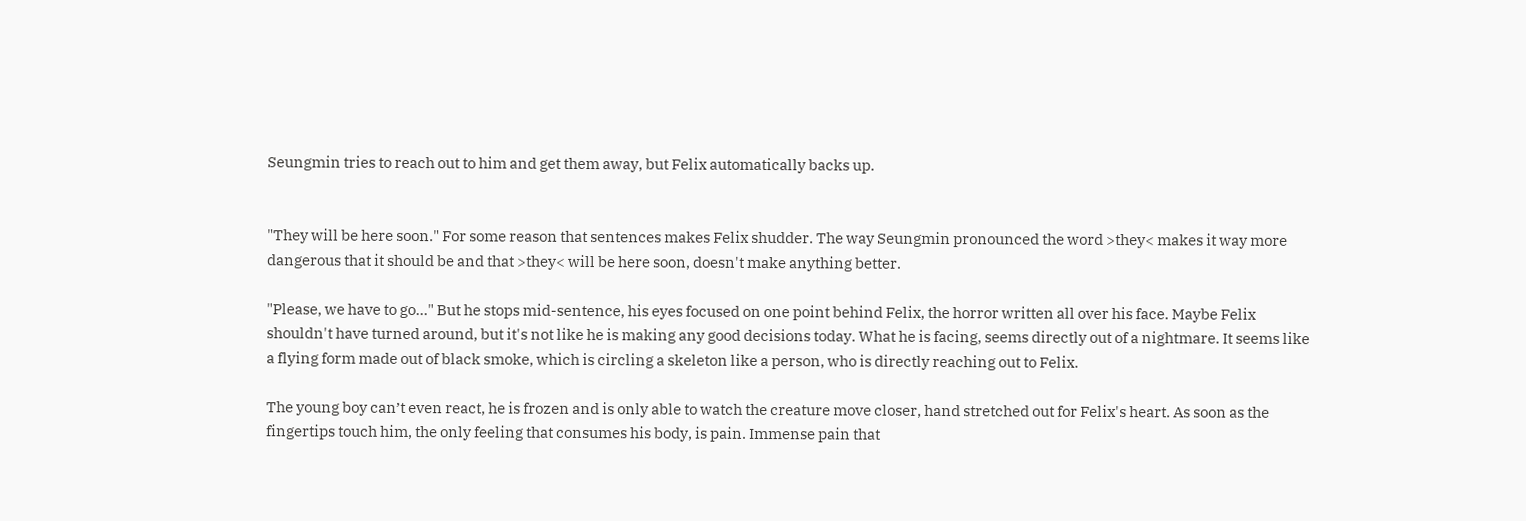Seungmin tries to reach out to him and get them away, but Felix automatically backs up.


"They will be here soon." For some reason that sentences makes Felix shudder. The way Seungmin pronounced the word >they< makes it way more dangerous that it should be and that >they< will be here soon, doesn't make anything better.

"Please, we have to go..." But he stops mid-sentence, his eyes focused on one point behind Felix, the horror written all over his face. Maybe Felix shouldn't have turned around, but it's not like he is making any good decisions today. What he is facing, seems directly out of a nightmare. It seems like a flying form made out of black smoke, which is circling a skeleton like a person, who is directly reaching out to Felix.

The young boy can’t even react, he is frozen and is only able to watch the creature move closer, hand stretched out for Felix's heart. As soon as the fingertips touch him, the only feeling that consumes his body, is pain. Immense pain that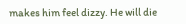makes him feel dizzy. He will die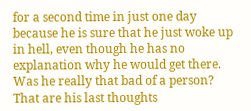for a second time in just one day because he is sure that he just woke up in hell, even though he has no explanation why he would get there. Was he really that bad of a person? That are his last thoughts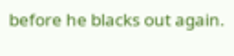before he blacks out again.